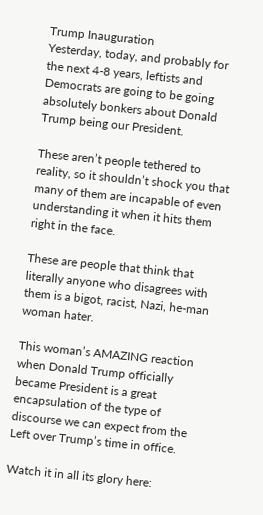Trump Inauguration
Yesterday, today, and probably for the next 4-8 years, leftists and Democrats are going to be going absolutely bonkers about Donald Trump being our President.

These aren’t people tethered to reality, so it shouldn’t shock you that many of them are incapable of even understanding it when it hits them right in the face.

These are people that think that literally anyone who disagrees with them is a bigot, racist, Nazi, he-man woman hater.

This woman’s AMAZING reaction when Donald Trump officially became President is a great encapsulation of the type of discourse we can expect from the Left over Trump’s time in office.

Watch it in all its glory here: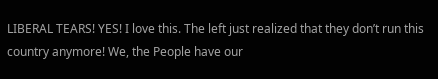LIBERAL TEARS! YES! I love this. The left just realized that they don’t run this country anymore! We, the People have our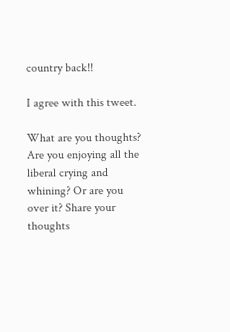country back!!

I agree with this tweet.

What are you thoughts? Are you enjoying all the liberal crying and whining? Or are you over it? Share your thoughts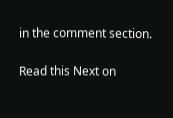in the comment section.

Read this Next on